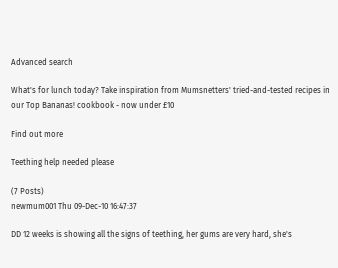Advanced search

What's for lunch today? Take inspiration from Mumsnetters' tried-and-tested recipes in our Top Bananas! cookbook - now under £10

Find out more

Teething help needed please

(7 Posts)
newmum001 Thu 09-Dec-10 16:47:37

DD 12 weeks is showing all the signs of teething, her gums are very hard, she's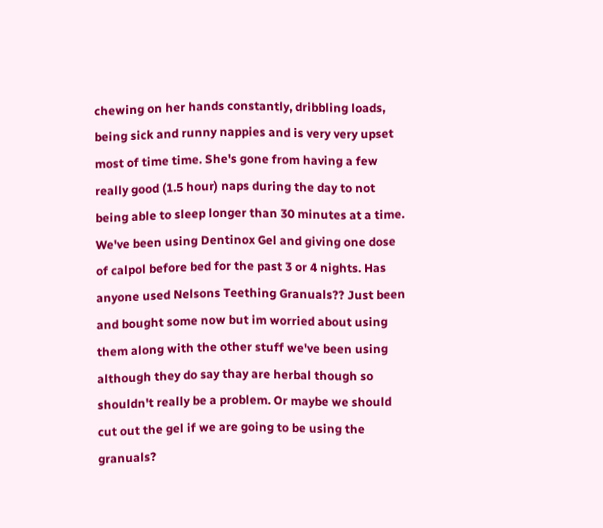chewing on her hands constantly, dribbling loads, being sick and runny nappies and is very very upset most of time time. She's gone from having a few really good (1.5 hour) naps during the day to not being able to sleep longer than 30 minutes at a time. We've been using Dentinox Gel and giving one dose of calpol before bed for the past 3 or 4 nights. Has anyone used Nelsons Teething Granuals?? Just been and bought some now but im worried about using them along with the other stuff we've been using although they do say thay are herbal though so shouldn't really be a problem. Or maybe we should cut out the gel if we are going to be using the granuals?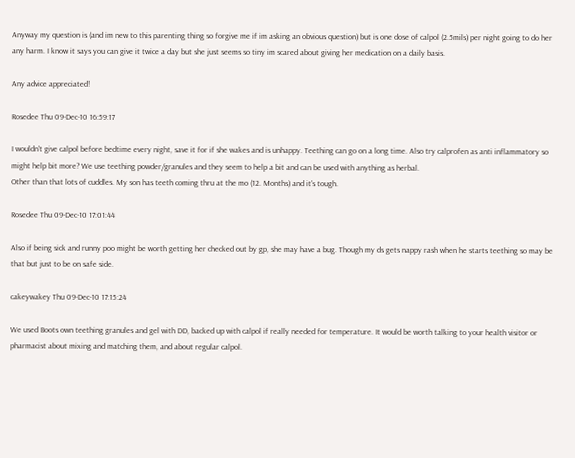Anyway my question is (and im new to this parenting thing so forgive me if im asking an obvious question) but is one dose of calpol (2.5mils) per night going to do her any harm. I know it says you can give it twice a day but she just seems so tiny im scared about giving her medication on a daily basis.

Any advice appreciated!

Rosedee Thu 09-Dec-10 16:59:17

I wouldn't give calpol before bedtime every night, save it for if she wakes and is unhappy. Teething can go on a long time. Also try calprofen as anti inflammatory so might help bit more? We use teething powder/granules and they seem to help a bit and can be used with anything as herbal.
Other than that lots of cuddles. My son has teeth coming thru at the mo (12. Months) and it's tough.

Rosedee Thu 09-Dec-10 17:01:44

Also if being sick and runny poo might be worth getting her checked out by gp, she may have a bug. Though my ds gets nappy rash when he starts teething so may be that but just to be on safe side.

cakeywakey Thu 09-Dec-10 17:15:24

We used Boots own teething granules and gel with DD, backed up with calpol if really needed for temperature. It would be worth talking to your health visitor or pharmacist about mixing and matching them, and about regular calpol.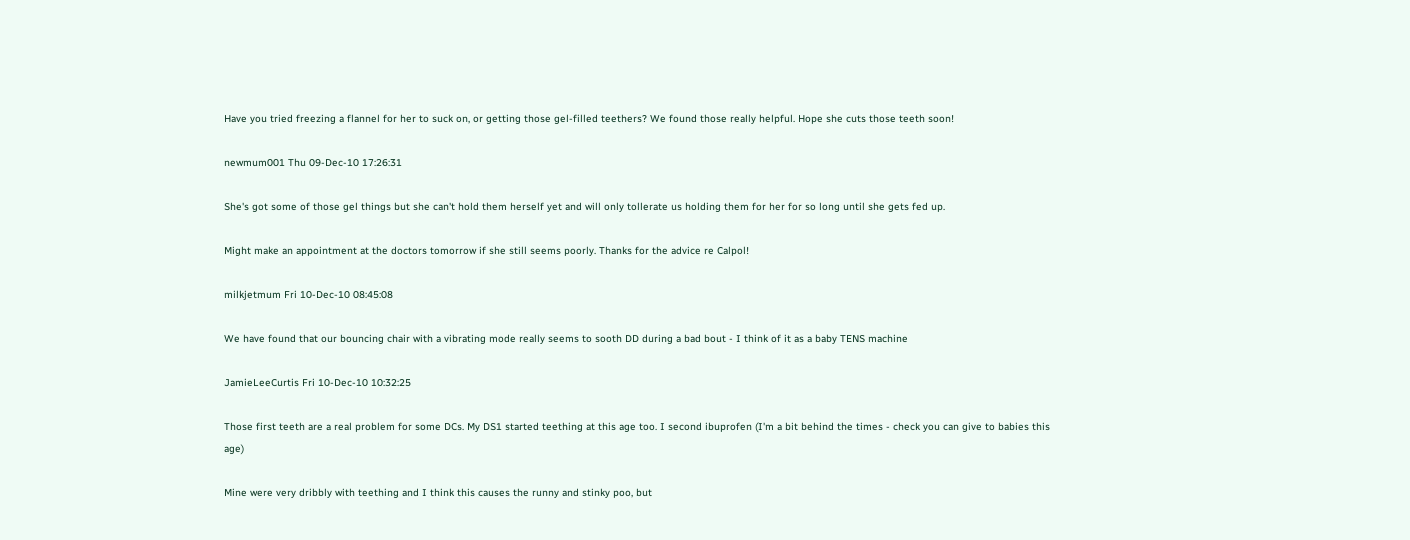Have you tried freezing a flannel for her to suck on, or getting those gel-filled teethers? We found those really helpful. Hope she cuts those teeth soon!

newmum001 Thu 09-Dec-10 17:26:31

She's got some of those gel things but she can't hold them herself yet and will only tollerate us holding them for her for so long until she gets fed up.

Might make an appointment at the doctors tomorrow if she still seems poorly. Thanks for the advice re Calpol!

milkjetmum Fri 10-Dec-10 08:45:08

We have found that our bouncing chair with a vibrating mode really seems to sooth DD during a bad bout - I think of it as a baby TENS machine

JamieLeeCurtis Fri 10-Dec-10 10:32:25

Those first teeth are a real problem for some DCs. My DS1 started teething at this age too. I second ibuprofen (I'm a bit behind the times - check you can give to babies this age)

Mine were very dribbly with teething and I think this causes the runny and stinky poo, but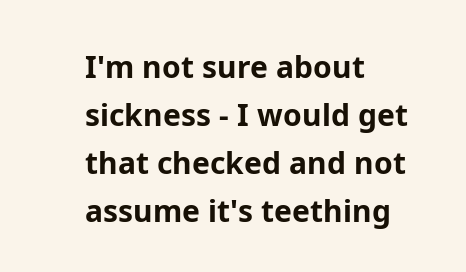I'm not sure about sickness - I would get that checked and not assume it's teething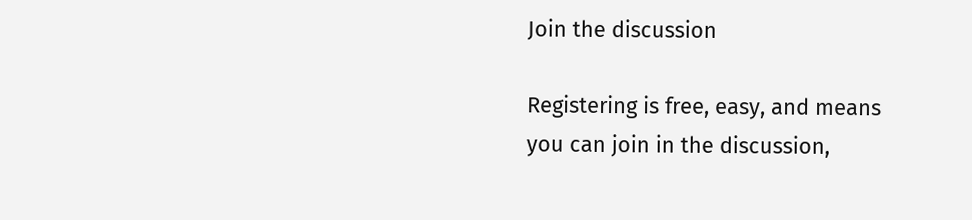Join the discussion

Registering is free, easy, and means you can join in the discussion,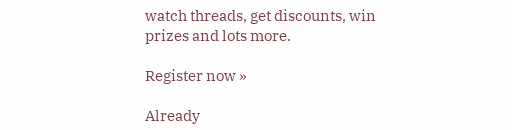watch threads, get discounts, win prizes and lots more.

Register now »

Already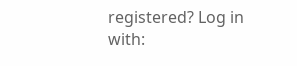registered? Log in with: